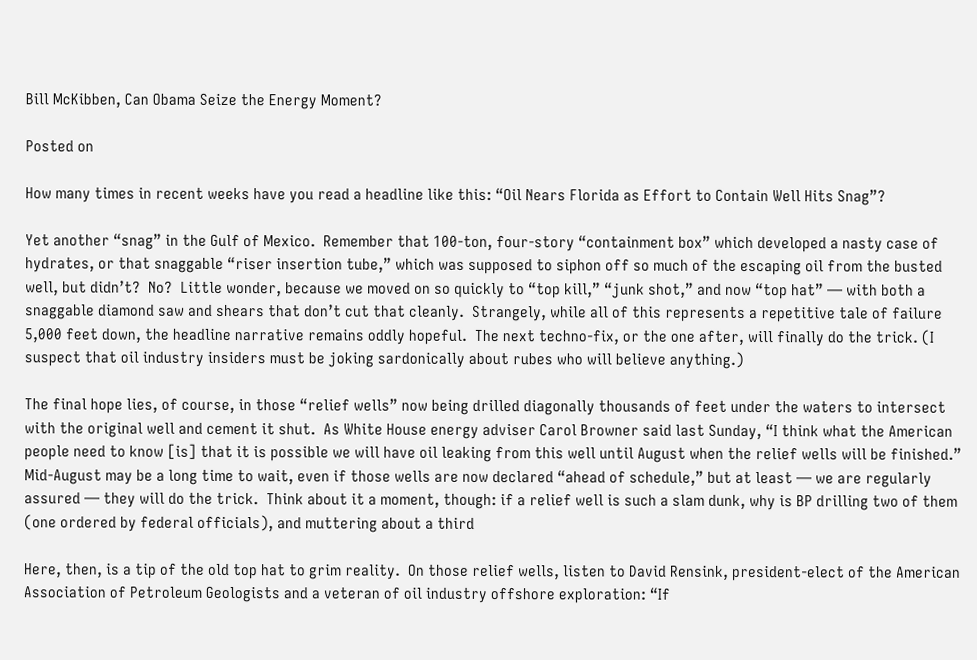Bill McKibben, Can Obama Seize the Energy Moment?

Posted on

How many times in recent weeks have you read a headline like this: “Oil Nears Florida as Effort to Contain Well Hits Snag”?

Yet another “snag” in the Gulf of Mexico.  Remember that 100-ton, four-story “containment box” which developed a nasty case of hydrates, or that snaggable “riser insertion tube,” which was supposed to siphon off so much of the escaping oil from the busted well, but didn’t?  No?  Little wonder, because we moved on so quickly to “top kill,” “junk shot,” and now “top hat” — with both a snaggable diamond saw and shears that don’t cut that cleanly.  Strangely, while all of this represents a repetitive tale of failure 5,000 feet down, the headline narrative remains oddly hopeful.  The next techno-fix, or the one after, will finally do the trick. (I suspect that oil industry insiders must be joking sardonically about rubes who will believe anything.)

The final hope lies, of course, in those “relief wells” now being drilled diagonally thousands of feet under the waters to intersect with the original well and cement it shut.  As White House energy adviser Carol Browner said last Sunday, “I think what the American people need to know [is] that it is possible we will have oil leaking from this well until August when the relief wells will be finished.”  Mid-August may be a long time to wait, even if those wells are now declared “ahead of schedule,” but at least — we are regularly assured — they will do the trick.  Think about it a moment, though: if a relief well is such a slam dunk, why is BP drilling two of them (one ordered by federal officials), and muttering about a third

Here, then, is a tip of the old top hat to grim reality.  On those relief wells, listen to David Rensink, president-elect of the American Association of Petroleum Geologists and a veteran of oil industry offshore exploration: “If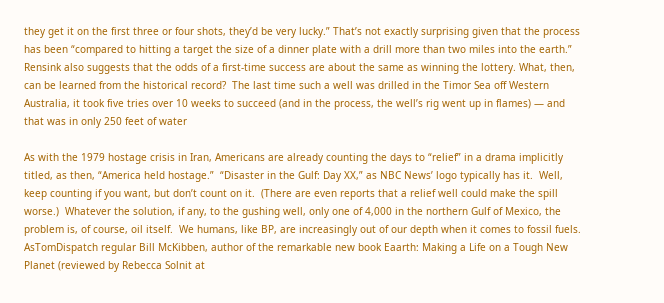they get it on the first three or four shots, they’d be very lucky.” That’s not exactly surprising given that the process has been “compared to hitting a target the size of a dinner plate with a drill more than two miles into the earth.” Rensink also suggests that the odds of a first-time success are about the same as winning the lottery. What, then, can be learned from the historical record?  The last time such a well was drilled in the Timor Sea off Western Australia, it took five tries over 10 weeks to succeed (and in the process, the well’s rig went up in flames) — and that was in only 250 feet of water

As with the 1979 hostage crisis in Iran, Americans are already counting the days to “relief” in a drama implicitly titled, as then, “America held hostage.”  “Disaster in the Gulf: Day XX,” as NBC News’ logo typically has it.  Well, keep counting if you want, but don’t count on it.  (There are even reports that a relief well could make the spill worse.)  Whatever the solution, if any, to the gushing well, only one of 4,000 in the northern Gulf of Mexico, the problem is, of course, oil itself.  We humans, like BP, are increasingly out of our depth when it comes to fossil fuels.  AsTomDispatch regular Bill McKibben, author of the remarkable new book Eaarth: Making a Life on a Tough New Planet (reviewed by Rebecca Solnit at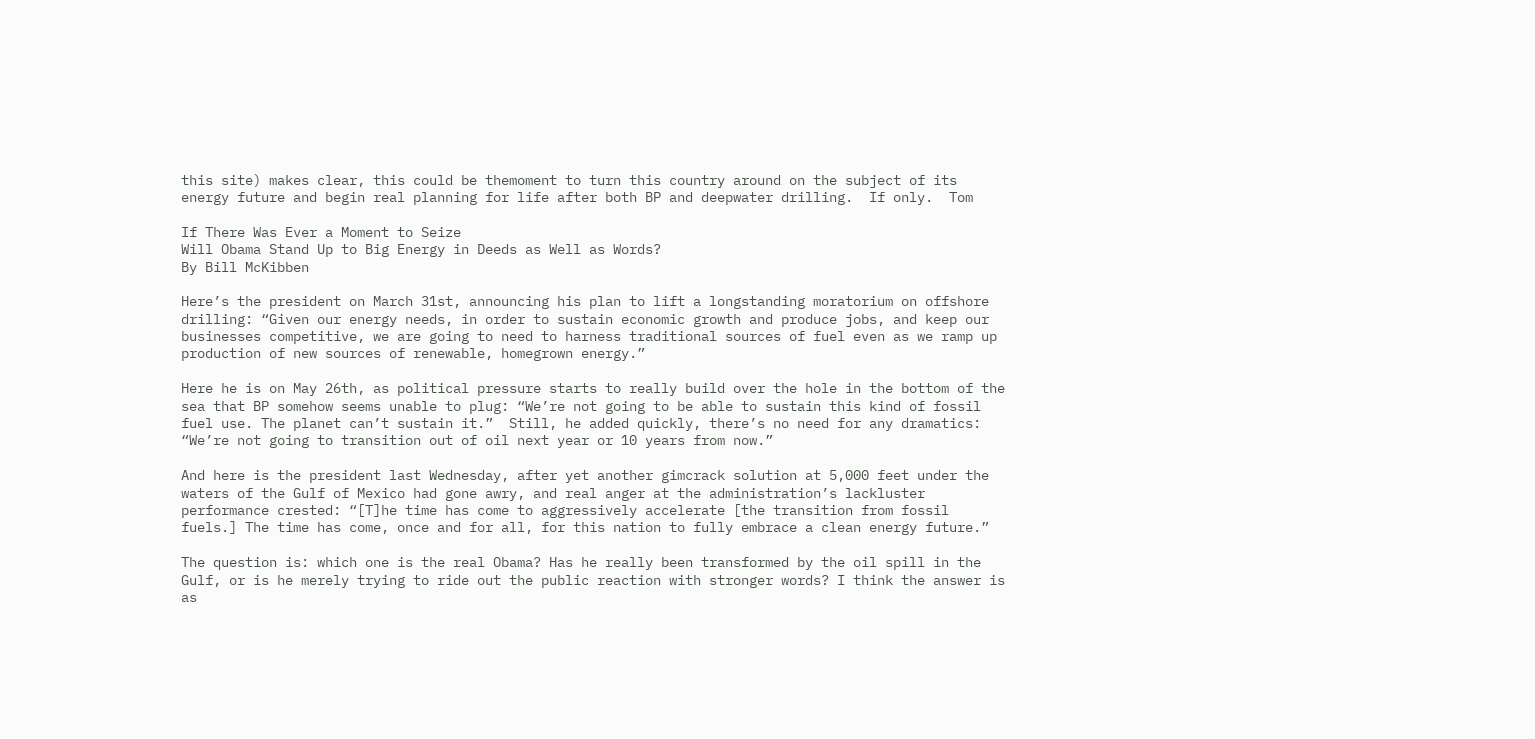this site) makes clear, this could be themoment to turn this country around on the subject of its energy future and begin real planning for life after both BP and deepwater drilling.  If only.  Tom

If There Was Ever a Moment to Seize
Will Obama Stand Up to Big Energy in Deeds as Well as Words?
By Bill McKibben

Here’s the president on March 31st, announcing his plan to lift a longstanding moratorium on offshore drilling: “Given our energy needs, in order to sustain economic growth and produce jobs, and keep our businesses competitive, we are going to need to harness traditional sources of fuel even as we ramp up production of new sources of renewable, homegrown energy.”

Here he is on May 26th, as political pressure starts to really build over the hole in the bottom of the sea that BP somehow seems unable to plug: “We’re not going to be able to sustain this kind of fossil fuel use. The planet can’t sustain it.”  Still, he added quickly, there’s no need for any dramatics: “We’re not going to transition out of oil next year or 10 years from now.”

And here is the president last Wednesday, after yet another gimcrack solution at 5,000 feet under the waters of the Gulf of Mexico had gone awry, and real anger at the administration’s lackluster performance crested: “[T]he time has come to aggressively accelerate [the transition from fossil fuels.] The time has come, once and for all, for this nation to fully embrace a clean energy future.”

The question is: which one is the real Obama? Has he really been transformed by the oil spill in the Gulf, or is he merely trying to ride out the public reaction with stronger words? I think the answer is as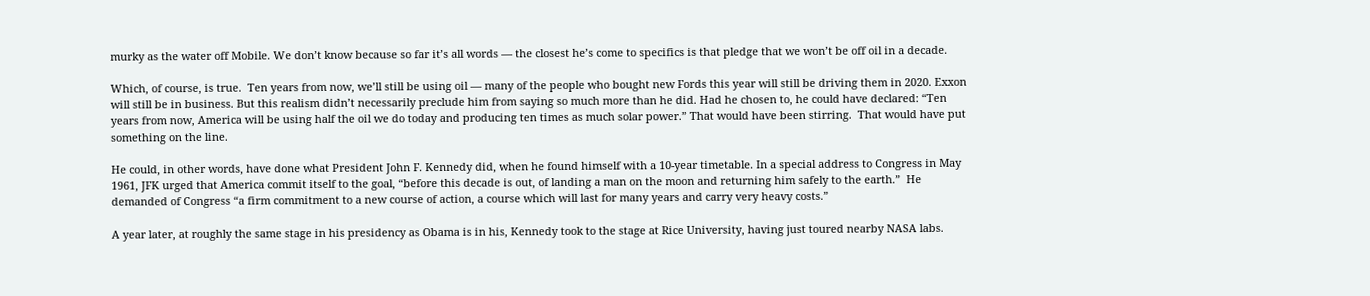murky as the water off Mobile. We don’t know because so far it’s all words — the closest he’s come to specifics is that pledge that we won’t be off oil in a decade.

Which, of course, is true.  Ten years from now, we’ll still be using oil — many of the people who bought new Fords this year will still be driving them in 2020. Exxon will still be in business. But this realism didn’t necessarily preclude him from saying so much more than he did. Had he chosen to, he could have declared: “Ten years from now, America will be using half the oil we do today and producing ten times as much solar power.” That would have been stirring.  That would have put something on the line.

He could, in other words, have done what President John F. Kennedy did, when he found himself with a 10-year timetable. In a special address to Congress in May 1961, JFK urged that America commit itself to the goal, “before this decade is out, of landing a man on the moon and returning him safely to the earth.”  He demanded of Congress “a firm commitment to a new course of action, a course which will last for many years and carry very heavy costs.”

A year later, at roughly the same stage in his presidency as Obama is in his, Kennedy took to the stage at Rice University, having just toured nearby NASA labs.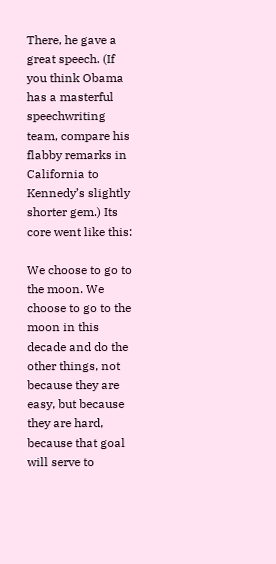There, he gave a great speech. (If you think Obama has a masterful speechwriting team, compare his flabby remarks in California to Kennedy’s slightly shorter gem.) Its core went like this:

We choose to go to the moon. We choose to go to the moon in this decade and do the other things, not because they are easy, but because they are hard, because that goal will serve to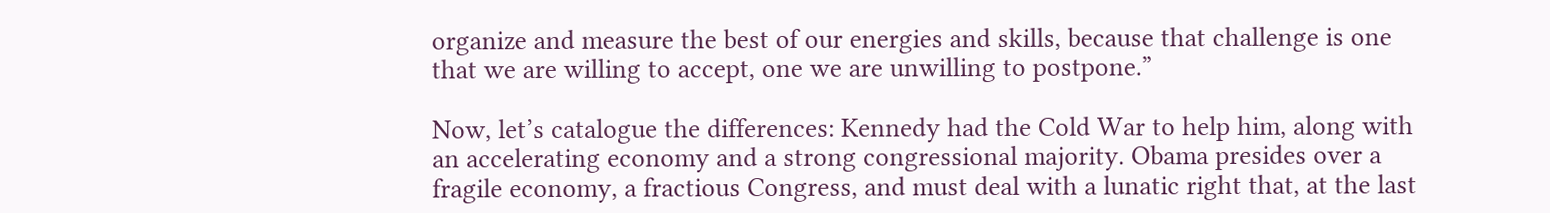organize and measure the best of our energies and skills, because that challenge is one that we are willing to accept, one we are unwilling to postpone.”

Now, let’s catalogue the differences: Kennedy had the Cold War to help him, along with an accelerating economy and a strong congressional majority. Obama presides over a fragile economy, a fractious Congress, and must deal with a lunatic right that, at the last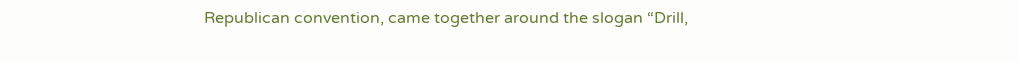Republican convention, came together around the slogan “Drill,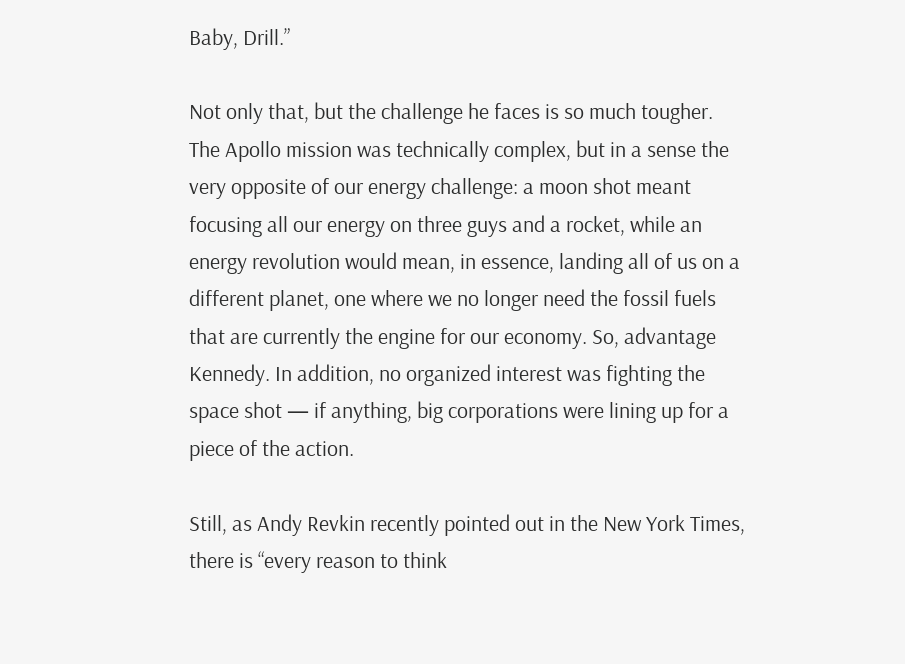Baby, Drill.”

Not only that, but the challenge he faces is so much tougher.  The Apollo mission was technically complex, but in a sense the very opposite of our energy challenge: a moon shot meant focusing all our energy on three guys and a rocket, while an energy revolution would mean, in essence, landing all of us on a different planet, one where we no longer need the fossil fuels that are currently the engine for our economy. So, advantage Kennedy. In addition, no organized interest was fighting the space shot — if anything, big corporations were lining up for a piece of the action.

Still, as Andy Revkin recently pointed out in the New York Times, there is “every reason to think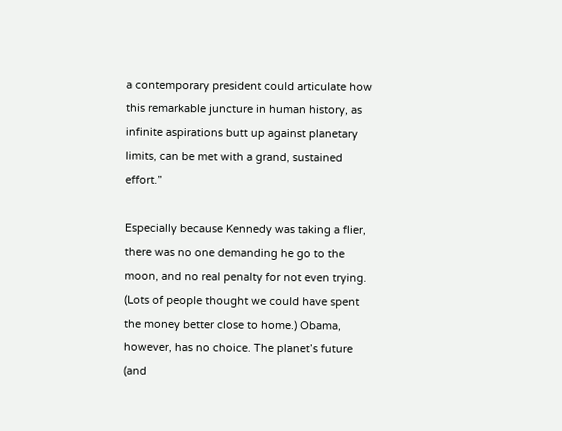a contemporary president could articulate how this remarkable juncture in human history, as infinite aspirations butt up against planetary limits, can be met with a grand, sustained effort.”

Especially because Kennedy was taking a flier, there was no one demanding he go to the moon, and no real penalty for not even trying. (Lots of people thought we could have spent the money better close to home.) Obama, however, has no choice. The planet’s future (and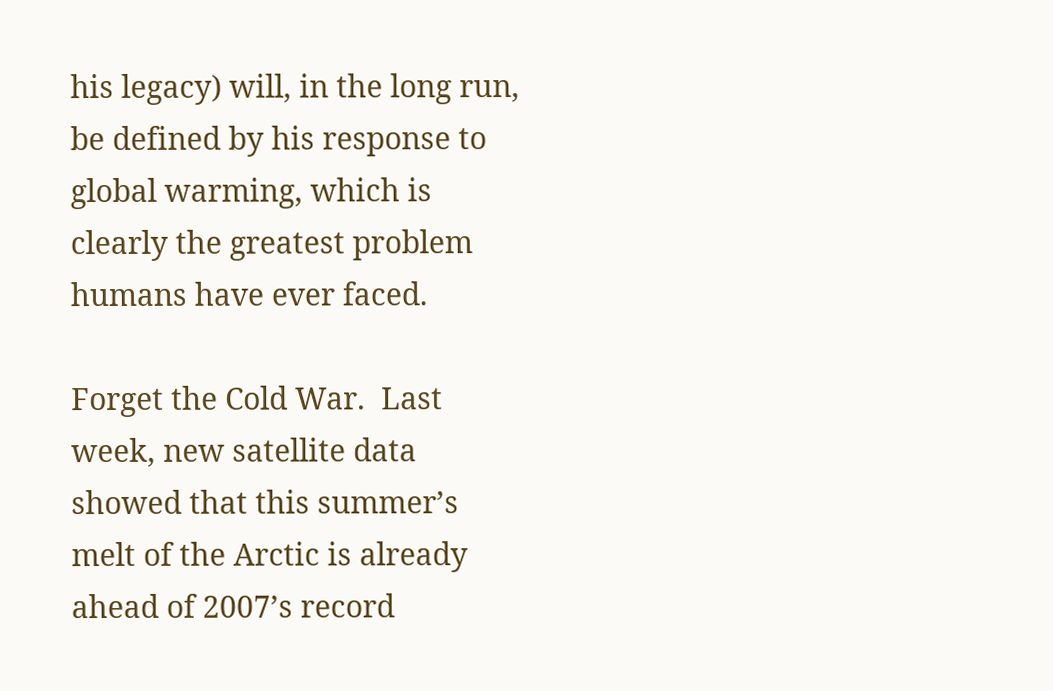his legacy) will, in the long run, be defined by his response to global warming, which is clearly the greatest problem humans have ever faced.

Forget the Cold War.  Last week, new satellite data showed that this summer’s melt of the Arctic is already ahead of 2007’s record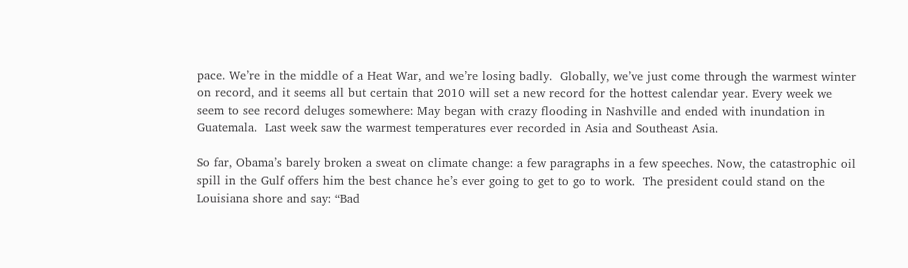pace. We’re in the middle of a Heat War, and we’re losing badly.  Globally, we’ve just come through the warmest winter on record, and it seems all but certain that 2010 will set a new record for the hottest calendar year. Every week we seem to see record deluges somewhere: May began with crazy flooding in Nashville and ended with inundation in Guatemala.  Last week saw the warmest temperatures ever recorded in Asia and Southeast Asia.

So far, Obama’s barely broken a sweat on climate change: a few paragraphs in a few speeches. Now, the catastrophic oil spill in the Gulf offers him the best chance he’s ever going to get to go to work.  The president could stand on the Louisiana shore and say: “Bad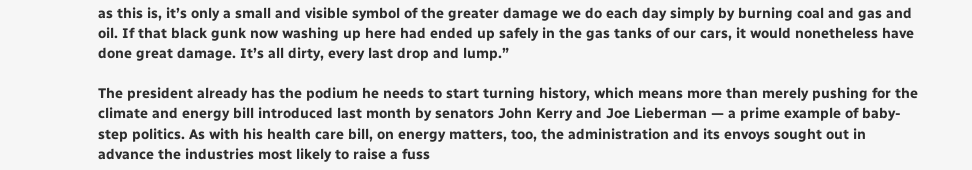as this is, it’s only a small and visible symbol of the greater damage we do each day simply by burning coal and gas and oil. If that black gunk now washing up here had ended up safely in the gas tanks of our cars, it would nonetheless have done great damage. It’s all dirty, every last drop and lump.”

The president already has the podium he needs to start turning history, which means more than merely pushing for the climate and energy bill introduced last month by senators John Kerry and Joe Lieberman — a prime example of baby-step politics. As with his health care bill, on energy matters, too, the administration and its envoys sought out in advance the industries most likely to raise a fuss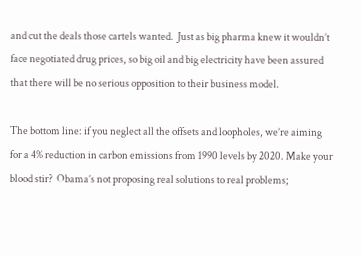and cut the deals those cartels wanted.  Just as big pharma knew it wouldn’t face negotiated drug prices, so big oil and big electricity have been assured that there will be no serious opposition to their business model.

The bottom line: if you neglect all the offsets and loopholes, we’re aiming for a 4% reduction in carbon emissions from 1990 levels by 2020. Make your blood stir?  Obama’s not proposing real solutions to real problems;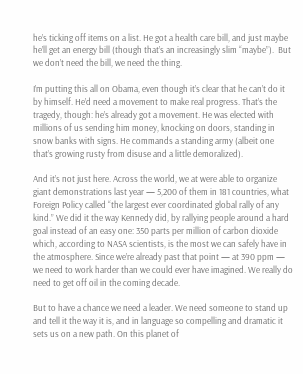he’s ticking off items on a list. He got a health care bill, and just maybe he’ll get an energy bill (though that’s an increasingly slim “maybe”).  But we don’t need the bill, we need the thing.

I’m putting this all on Obama, even though it’s clear that he can’t do it by himself. He’d need a movement to make real progress. That’s the tragedy, though: he’s already got a movement. He was elected with millions of us sending him money, knocking on doors, standing in snow banks with signs. He commands a standing army (albeit one that’s growing rusty from disuse and a little demoralized).

And it’s not just here. Across the world, we at were able to organize giant demonstrations last year — 5,200 of them in 181 countries, what Foreign Policy called “the largest ever coordinated global rally of any kind.” We did it the way Kennedy did, by rallying people around a hard goal instead of an easy one: 350 parts per million of carbon dioxide which, according to NASA scientists, is the most we can safely have in the atmosphere. Since we’re already past that point — at 390 ppm — we need to work harder than we could ever have imagined. We really do need to get off oil in the coming decade.

But to have a chance we need a leader. We need someone to stand up and tell it the way it is, and in language so compelling and dramatic it sets us on a new path. On this planet of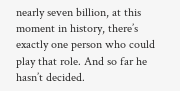nearly seven billion, at this moment in history, there’s exactly one person who could play that role. And so far he hasn’t decided.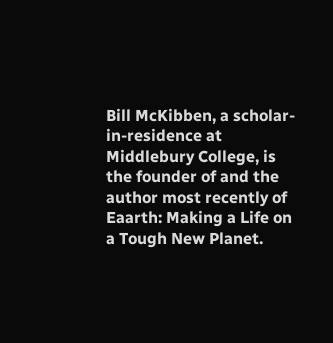Bill McKibben, a scholar-in-residence at Middlebury College, is the founder of and the author most recently of Eaarth: Making a Life on a Tough New Planet.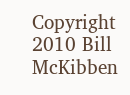Copyright 2010 Bill McKibben